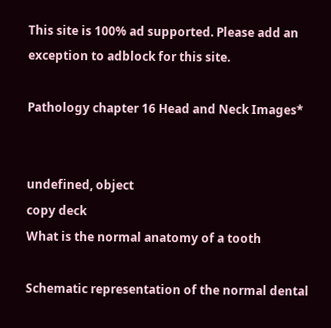This site is 100% ad supported. Please add an exception to adblock for this site.

Pathology chapter 16 Head and Neck Images*


undefined, object
copy deck
What is the normal anatomy of a tooth

Schematic representation of the normal dental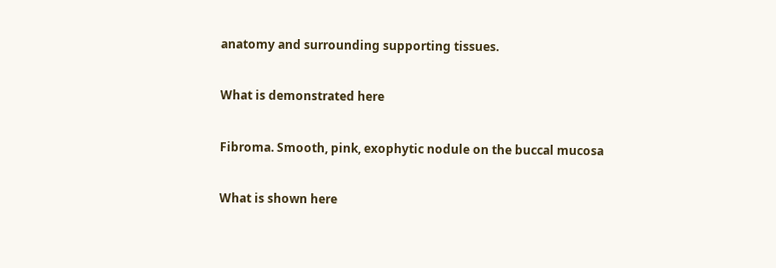anatomy and surrounding supporting tissues.

What is demonstrated here

Fibroma. Smooth, pink, exophytic nodule on the buccal mucosa

What is shown here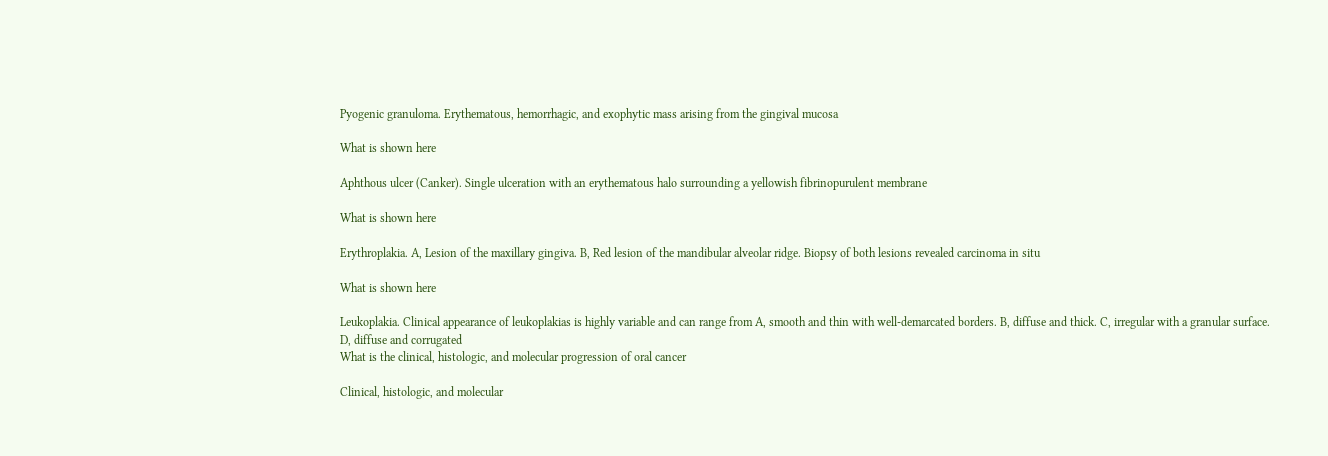Pyogenic granuloma. Erythematous, hemorrhagic, and exophytic mass arising from the gingival mucosa

What is shown here

Aphthous ulcer (Canker). Single ulceration with an erythematous halo surrounding a yellowish fibrinopurulent membrane

What is shown here

Erythroplakia. A, Lesion of the maxillary gingiva. B, Red lesion of the mandibular alveolar ridge. Biopsy of both lesions revealed carcinoma in situ

What is shown here

Leukoplakia. Clinical appearance of leukoplakias is highly variable and can range from A, smooth and thin with well-demarcated borders. B, diffuse and thick. C, irregular with a granular surface. D, diffuse and corrugated
What is the clinical, histologic, and molecular progression of oral cancer

Clinical, histologic, and molecular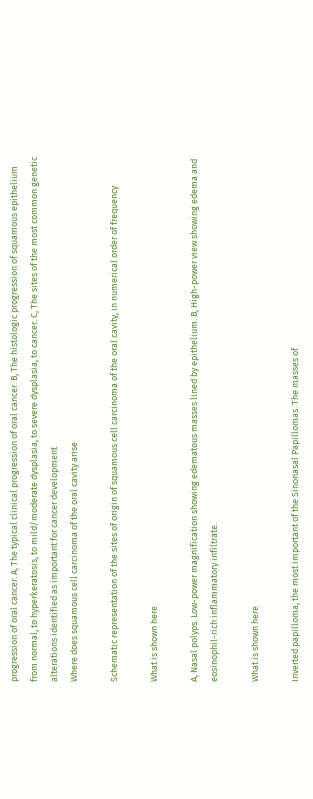progression of oral cancer. A, The typical clinical progression of oral cancer. B, The histologic progression of squamous epithelium from normal, to hyperkeratosis, to mild/moderate dysplasia, to severe dysplasia, to cancer. C, The sites of the most common genetic alterations identified as important for cancer development
Where does squamous cell carcinoma of the oral cavity arise

Schematic representation of the sites of origin of squamous cell carcinoma of the oral cavity, in numerical order of frequency

What is shown here

A, Nasal polyps. Low-power magnification showing edematous masses lined by epithelium. B, High-power view showing edema and eosinophil-rich inflammatory infiltrate.

What is shown here

Inverted papilloma, the most important of the Sinonasal Papillomas. The masses of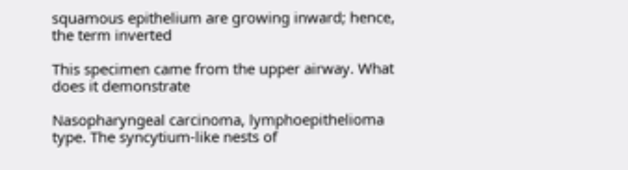squamous epithelium are growing inward; hence, the term inverted

This specimen came from the upper airway. What does it demonstrate

Nasopharyngeal carcinoma, lymphoepithelioma type. The syncytium-like nests of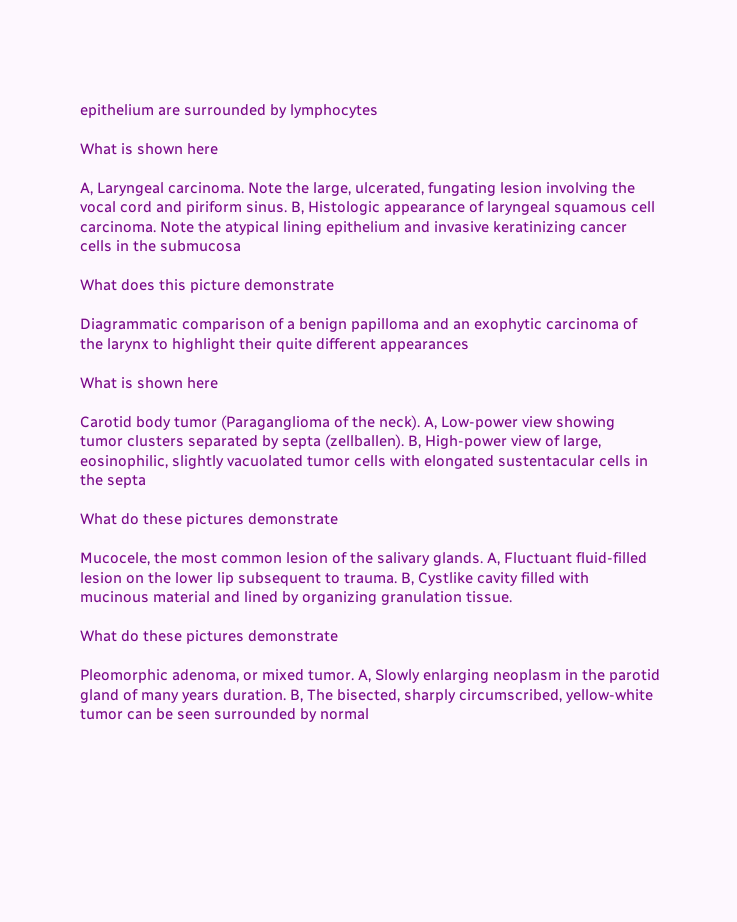epithelium are surrounded by lymphocytes

What is shown here

A, Laryngeal carcinoma. Note the large, ulcerated, fungating lesion involving the vocal cord and piriform sinus. B, Histologic appearance of laryngeal squamous cell carcinoma. Note the atypical lining epithelium and invasive keratinizing cancer cells in the submucosa

What does this picture demonstrate

Diagrammatic comparison of a benign papilloma and an exophytic carcinoma of the larynx to highlight their quite different appearances

What is shown here

Carotid body tumor (Paraganglioma of the neck). A, Low-power view showing tumor clusters separated by septa (zellballen). B, High-power view of large, eosinophilic, slightly vacuolated tumor cells with elongated sustentacular cells in the septa

What do these pictures demonstrate

Mucocele, the most common lesion of the salivary glands. A, Fluctuant fluid-filled lesion on the lower lip subsequent to trauma. B, Cystlike cavity filled with mucinous material and lined by organizing granulation tissue.

What do these pictures demonstrate

Pleomorphic adenoma, or mixed tumor. A, Slowly enlarging neoplasm in the parotid gland of many years duration. B, The bisected, sharply circumscribed, yellow-white tumor can be seen surrounded by normal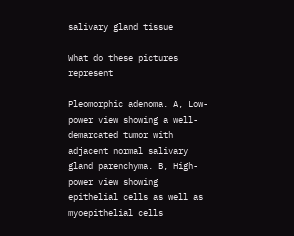salivary gland tissue

What do these pictures represent

Pleomorphic adenoma. A, Low-power view showing a well-demarcated tumor with adjacent normal salivary gland parenchyma. B, High-power view showing epithelial cells as well as myoepithelial cells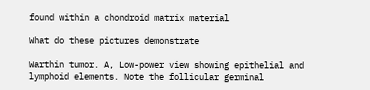found within a chondroid matrix material

What do these pictures demonstrate

Warthin tumor. A, Low-power view showing epithelial and lymphoid elements. Note the follicular germinal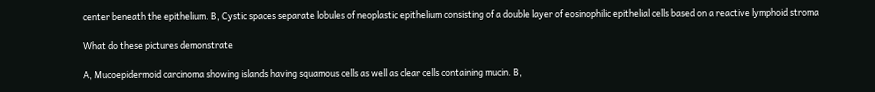center beneath the epithelium. B, Cystic spaces separate lobules of neoplastic epithelium consisting of a double layer of eosinophilic epithelial cells based on a reactive lymphoid stroma

What do these pictures demonstrate

A, Mucoepidermoid carcinoma showing islands having squamous cells as well as clear cells containing mucin. B,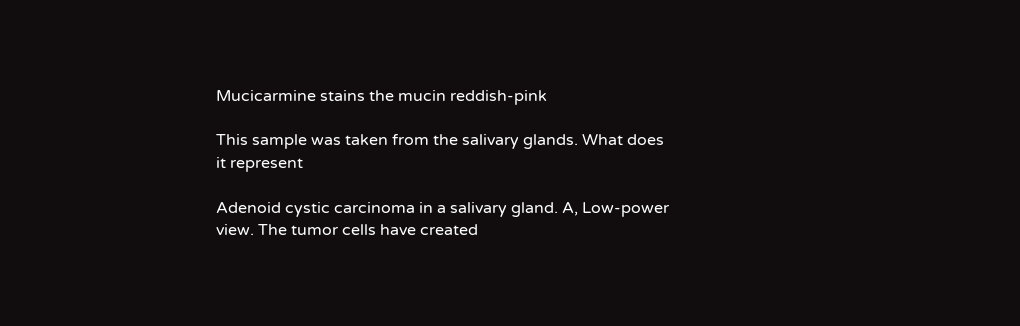Mucicarmine stains the mucin reddish-pink

This sample was taken from the salivary glands. What does it represent

Adenoid cystic carcinoma in a salivary gland. A, Low-power view. The tumor cells have created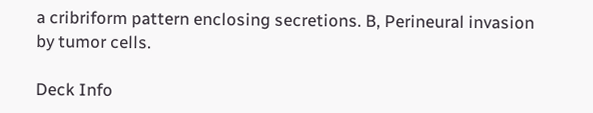a cribriform pattern enclosing secretions. B, Perineural invasion by tumor cells.

Deck Info